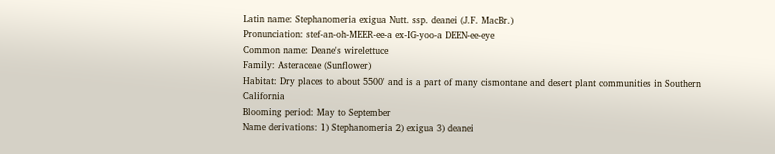Latin name: Stephanomeria exigua Nutt. ssp. deanei (J.F. MacBr.)
Pronunciation: stef-an-oh-MEER-ee-a ex-IG-yoo-a DEEN-ee-eye
Common name: Deane's wirelettuce
Family: Asteraceae (Sunflower)
Habitat: Dry places to about 5500' and is a part of many cismontane and desert plant communities in Southern California
Blooming period: May to September
Name derivations: 1) Stephanomeria 2) exigua 3) deanei